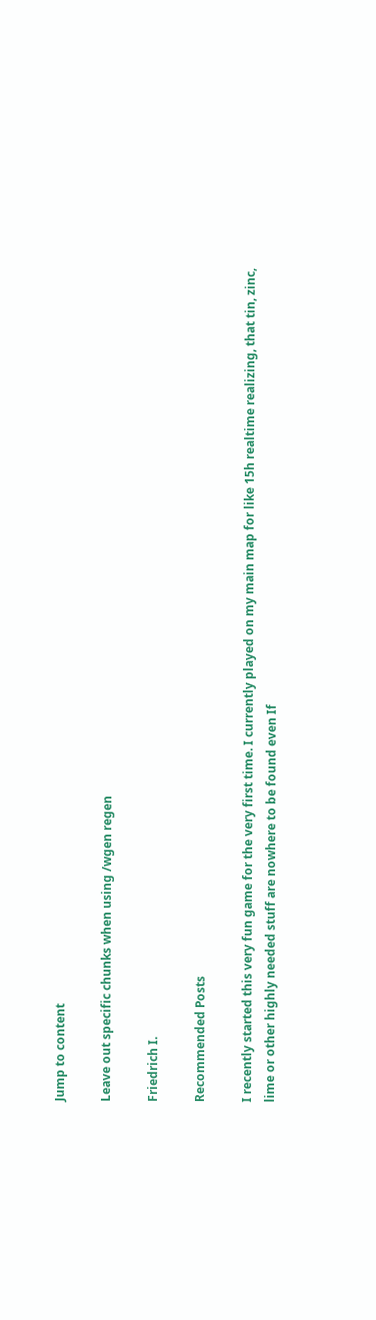Jump to content

Leave out specific chunks when using /wgen regen

Friedrich I.

Recommended Posts

I recently started this very fun game for the very first time. I currently played on my main map for like 15h realtime realizing, that tin, zinc, lime or other highly needed stuff are nowhere to be found even If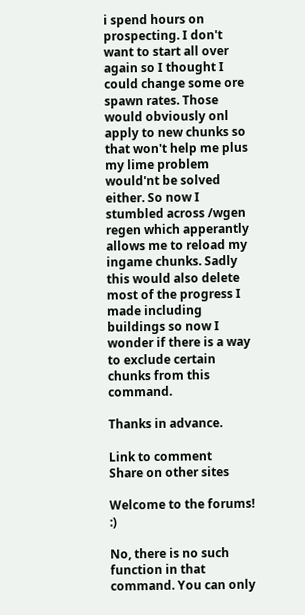i spend hours on prospecting. I don't want to start all over again so I thought I could change some ore spawn rates. Those would obviously onl apply to new chunks so that won't help me plus my lime problem would'nt be solved either. So now I stumbled across /wgen regen which apperantly allows me to reload my ingame chunks. Sadly this would also delete most of the progress I made including buildings so now I wonder if there is a way to exclude certain chunks from this command.

Thanks in advance.

Link to comment
Share on other sites

Welcome to the forums! :)

No, there is no such function in that command. You can only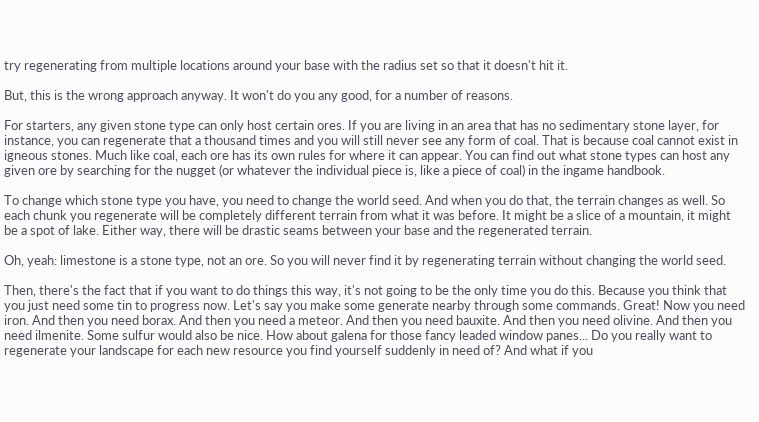try regenerating from multiple locations around your base with the radius set so that it doesn't hit it.

But, this is the wrong approach anyway. It won't do you any good, for a number of reasons.

For starters, any given stone type can only host certain ores. If you are living in an area that has no sedimentary stone layer, for instance, you can regenerate that a thousand times and you will still never see any form of coal. That is because coal cannot exist in igneous stones. Much like coal, each ore has its own rules for where it can appear. You can find out what stone types can host any given ore by searching for the nugget (or whatever the individual piece is, like a piece of coal) in the ingame handbook.

To change which stone type you have, you need to change the world seed. And when you do that, the terrain changes as well. So each chunk you regenerate will be completely different terrain from what it was before. It might be a slice of a mountain, it might be a spot of lake. Either way, there will be drastic seams between your base and the regenerated terrain.

Oh, yeah: limestone is a stone type, not an ore. So you will never find it by regenerating terrain without changing the world seed.

Then, there's the fact that if you want to do things this way, it's not going to be the only time you do this. Because you think that you just need some tin to progress now. Let's say you make some generate nearby through some commands. Great! Now you need iron. And then you need borax. And then you need a meteor. And then you need bauxite. And then you need olivine. And then you need ilmenite. Some sulfur would also be nice. How about galena for those fancy leaded window panes... Do you really want to regenerate your landscape for each new resource you find yourself suddenly in need of? And what if you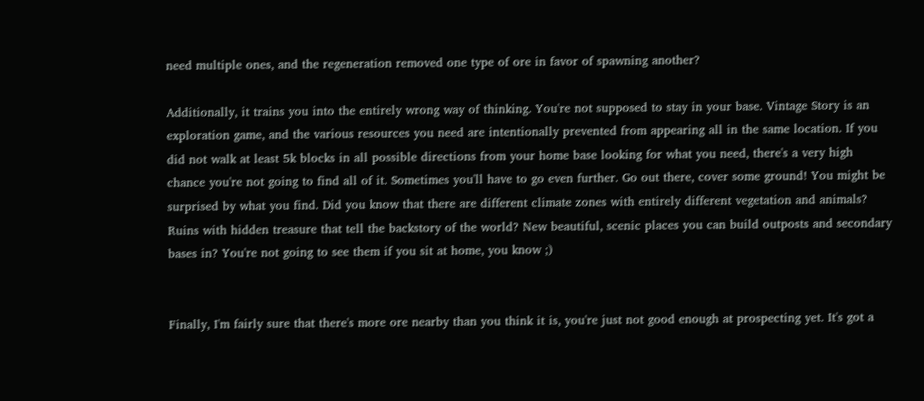need multiple ones, and the regeneration removed one type of ore in favor of spawning another?

Additionally, it trains you into the entirely wrong way of thinking. You're not supposed to stay in your base. Vintage Story is an exploration game, and the various resources you need are intentionally prevented from appearing all in the same location. If you did not walk at least 5k blocks in all possible directions from your home base looking for what you need, there's a very high chance you're not going to find all of it. Sometimes you'll have to go even further. Go out there, cover some ground! You might be surprised by what you find. Did you know that there are different climate zones with entirely different vegetation and animals? Ruins with hidden treasure that tell the backstory of the world? New beautiful, scenic places you can build outposts and secondary bases in? You're not going to see them if you sit at home, you know ;)


Finally, I'm fairly sure that there's more ore nearby than you think it is, you're just not good enough at prospecting yet. It's got a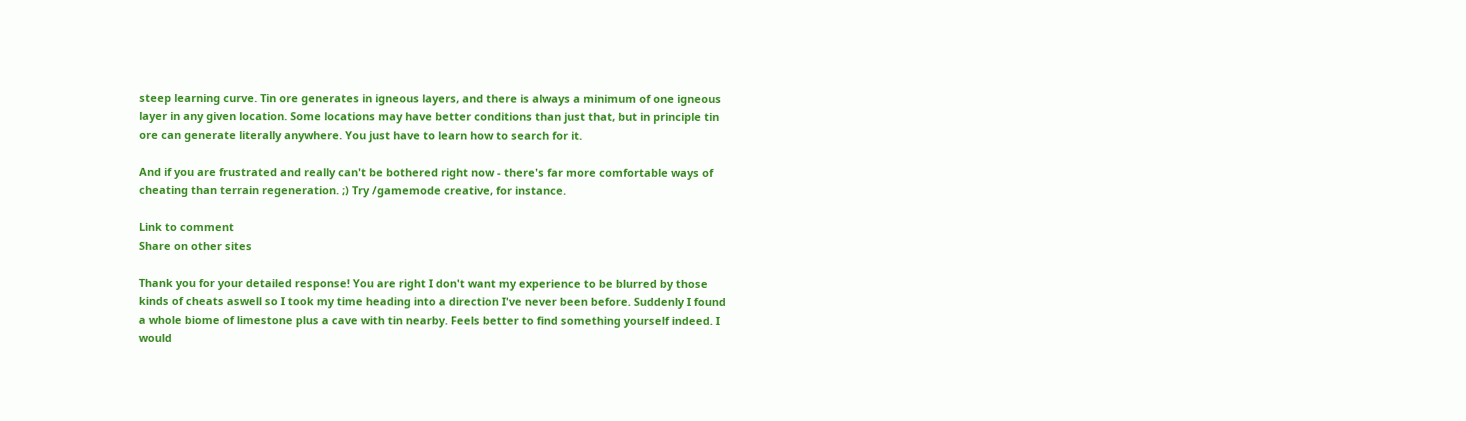steep learning curve. Tin ore generates in igneous layers, and there is always a minimum of one igneous layer in any given location. Some locations may have better conditions than just that, but in principle tin ore can generate literally anywhere. You just have to learn how to search for it.

And if you are frustrated and really can't be bothered right now - there's far more comfortable ways of cheating than terrain regeneration. ;) Try /gamemode creative, for instance.

Link to comment
Share on other sites

Thank you for your detailed response! You are right I don't want my experience to be blurred by those kinds of cheats aswell so I took my time heading into a direction I've never been before. Suddenly I found a whole biome of limestone plus a cave with tin nearby. Feels better to find something yourself indeed. I would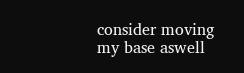consider moving my base aswell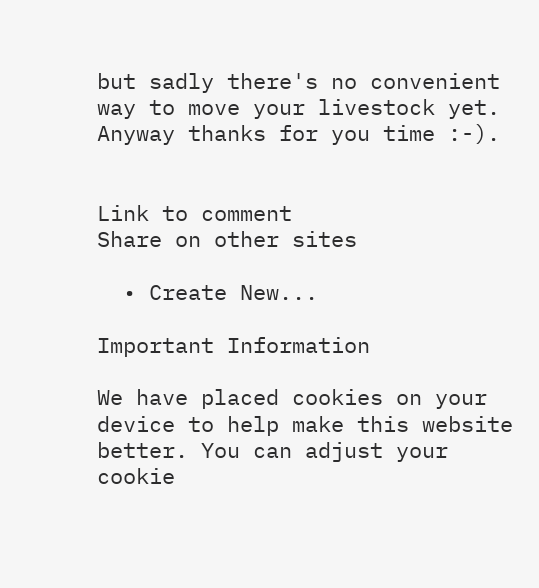but sadly there's no convenient way to move your livestock yet. Anyway thanks for you time :-).


Link to comment
Share on other sites

  • Create New...

Important Information

We have placed cookies on your device to help make this website better. You can adjust your cookie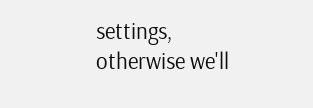settings, otherwise we'll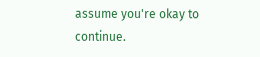assume you're okay to continue.